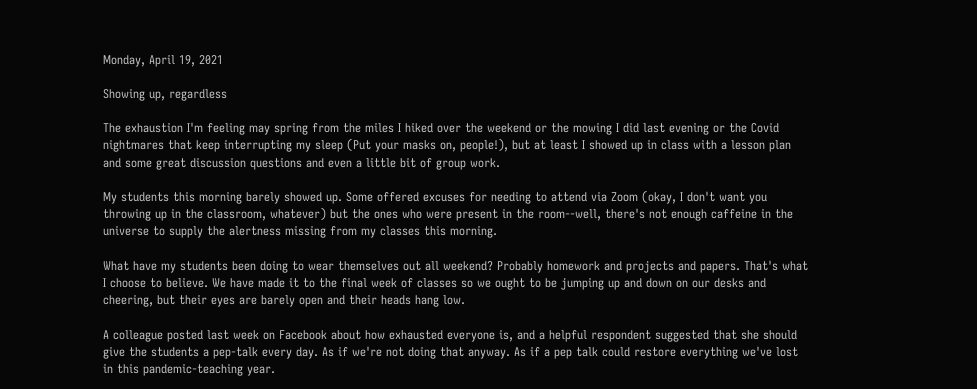Monday, April 19, 2021

Showing up, regardless

The exhaustion I'm feeling may spring from the miles I hiked over the weekend or the mowing I did last evening or the Covid nightmares that keep interrupting my sleep (Put your masks on, people!), but at least I showed up in class with a lesson plan and some great discussion questions and even a little bit of group work.

My students this morning barely showed up. Some offered excuses for needing to attend via Zoom (okay, I don't want you throwing up in the classroom, whatever) but the ones who were present in the room--well, there's not enough caffeine in the universe to supply the alertness missing from my classes this morning.

What have my students been doing to wear themselves out all weekend? Probably homework and projects and papers. That's what I choose to believe. We have made it to the final week of classes so we ought to be jumping up and down on our desks and cheering, but their eyes are barely open and their heads hang low.

A colleague posted last week on Facebook about how exhausted everyone is, and a helpful respondent suggested that she should give the students a pep-talk every day. As if we're not doing that anyway. As if a pep talk could restore everything we've lost in this pandemic-teaching year.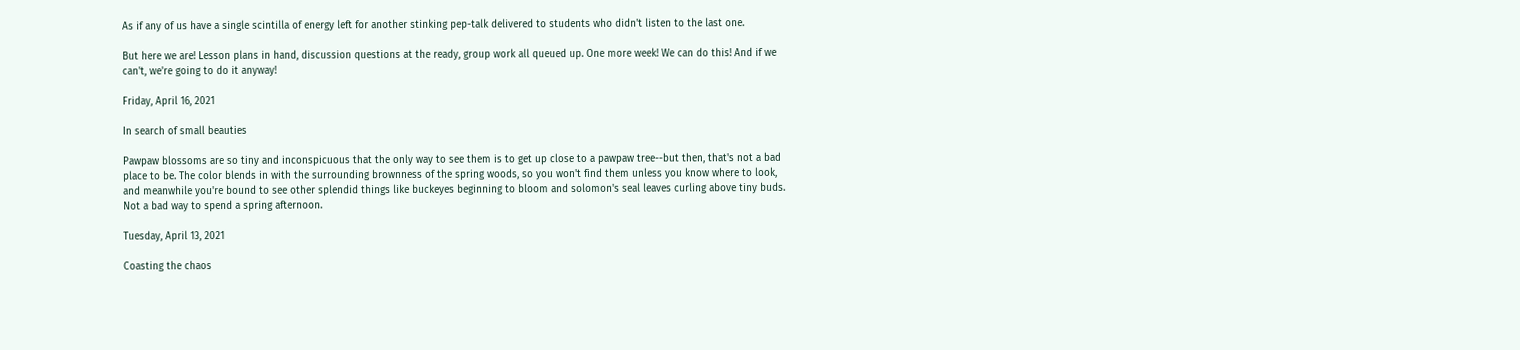As if any of us have a single scintilla of energy left for another stinking pep-talk delivered to students who didn't listen to the last one.

But here we are! Lesson plans in hand, discussion questions at the ready, group work all queued up. One more week! We can do this! And if we can't, we're going to do it anyway!

Friday, April 16, 2021

In search of small beauties

Pawpaw blossoms are so tiny and inconspicuous that the only way to see them is to get up close to a pawpaw tree--but then, that's not a bad place to be. The color blends in with the surrounding brownness of the spring woods, so you won't find them unless you know where to look, and meanwhile you're bound to see other splendid things like buckeyes beginning to bloom and solomon's seal leaves curling above tiny buds. Not a bad way to spend a spring afternoon.

Tuesday, April 13, 2021

Coasting the chaos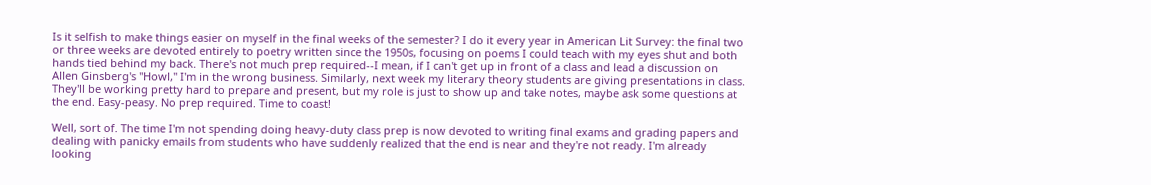Is it selfish to make things easier on myself in the final weeks of the semester? I do it every year in American Lit Survey: the final two or three weeks are devoted entirely to poetry written since the 1950s, focusing on poems I could teach with my eyes shut and both hands tied behind my back. There's not much prep required--I mean, if I can't get up in front of a class and lead a discussion on Allen Ginsberg's "Howl," I'm in the wrong business. Similarly, next week my literary theory students are giving presentations in class. They'll be working pretty hard to prepare and present, but my role is just to show up and take notes, maybe ask some questions at the end. Easy-peasy. No prep required. Time to coast!

Well, sort of. The time I'm not spending doing heavy-duty class prep is now devoted to writing final exams and grading papers and dealing with panicky emails from students who have suddenly realized that the end is near and they're not ready. I'm already looking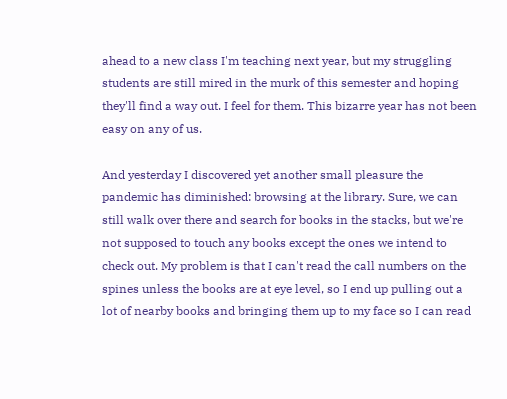ahead to a new class I'm teaching next year, but my struggling students are still mired in the murk of this semester and hoping they'll find a way out. I feel for them. This bizarre year has not been easy on any of us.

And yesterday I discovered yet another small pleasure the pandemic has diminished: browsing at the library. Sure, we can still walk over there and search for books in the stacks, but we're not supposed to touch any books except the ones we intend to check out. My problem is that I can't read the call numbers on the spines unless the books are at eye level, so I end up pulling out a lot of nearby books and bringing them up to my face so I can read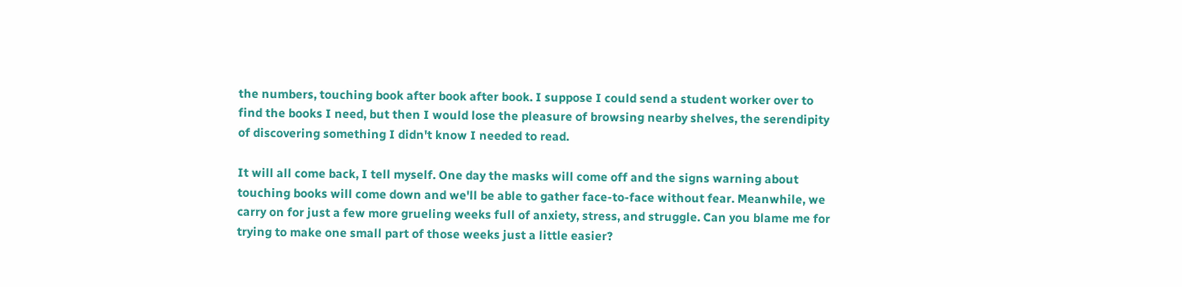the numbers, touching book after book after book. I suppose I could send a student worker over to find the books I need, but then I would lose the pleasure of browsing nearby shelves, the serendipity of discovering something I didn't know I needed to read.

It will all come back, I tell myself. One day the masks will come off and the signs warning about touching books will come down and we'll be able to gather face-to-face without fear. Meanwhile, we carry on for just a few more grueling weeks full of anxiety, stress, and struggle. Can you blame me for trying to make one small part of those weeks just a little easier?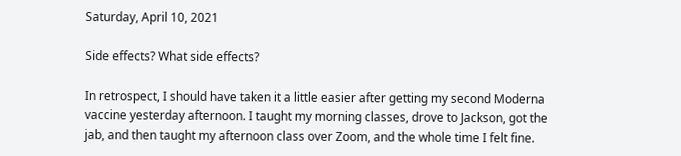Saturday, April 10, 2021

Side effects? What side effects?

In retrospect, I should have taken it a little easier after getting my second Moderna vaccine yesterday afternoon. I taught my morning classes, drove to Jackson, got the jab, and then taught my afternoon class over Zoom, and the whole time I felt fine.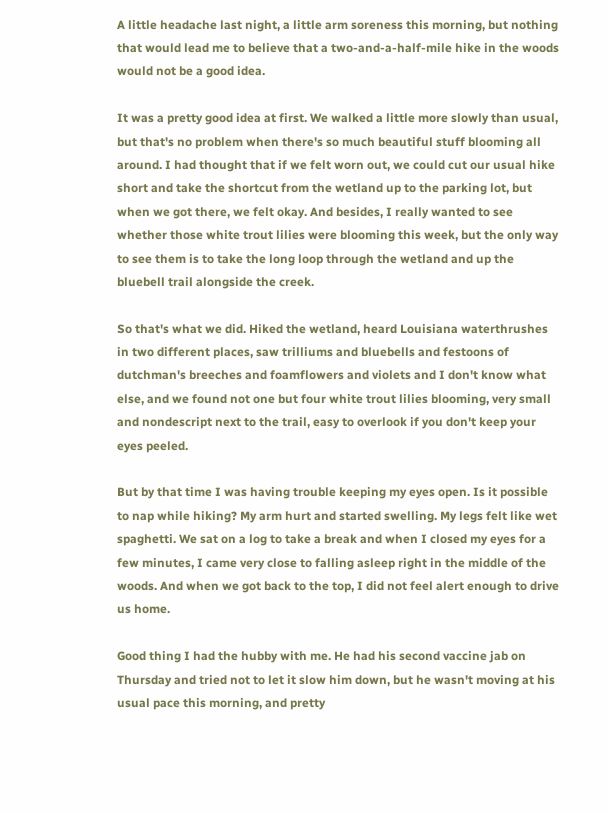A little headache last night, a little arm soreness this morning, but nothing that would lead me to believe that a two-and-a-half-mile hike in the woods would not be a good idea.

It was a pretty good idea at first. We walked a little more slowly than usual, but that's no problem when there's so much beautiful stuff blooming all around. I had thought that if we felt worn out, we could cut our usual hike short and take the shortcut from the wetland up to the parking lot, but when we got there, we felt okay. And besides, I really wanted to see whether those white trout lilies were blooming this week, but the only way to see them is to take the long loop through the wetland and up the bluebell trail alongside the creek.

So that's what we did. Hiked the wetland, heard Louisiana waterthrushes in two different places, saw trilliums and bluebells and festoons of dutchman's breeches and foamflowers and violets and I don't know what else, and we found not one but four white trout lilies blooming, very small and nondescript next to the trail, easy to overlook if you don't keep your eyes peeled.

But by that time I was having trouble keeping my eyes open. Is it possible to nap while hiking? My arm hurt and started swelling. My legs felt like wet spaghetti. We sat on a log to take a break and when I closed my eyes for a few minutes, I came very close to falling asleep right in the middle of the woods. And when we got back to the top, I did not feel alert enough to drive us home.

Good thing I had the hubby with me. He had his second vaccine jab on Thursday and tried not to let it slow him down, but he wasn't moving at his usual pace this morning, and pretty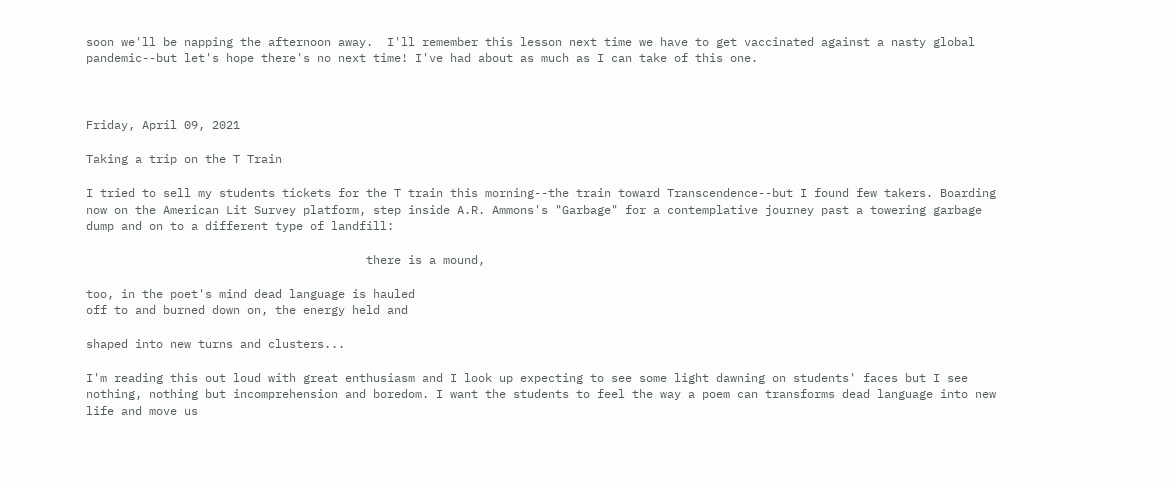soon we'll be napping the afternoon away.  I'll remember this lesson next time we have to get vaccinated against a nasty global pandemic--but let's hope there's no next time! I've had about as much as I can take of this one.



Friday, April 09, 2021

Taking a trip on the T Train

I tried to sell my students tickets for the T train this morning--the train toward Transcendence--but I found few takers. Boarding now on the American Lit Survey platform, step inside A.R. Ammons's "Garbage" for a contemplative journey past a towering garbage dump and on to a different type of landfill:

                                        there is a mound,

too, in the poet's mind dead language is hauled
off to and burned down on, the energy held and

shaped into new turns and clusters...

I'm reading this out loud with great enthusiasm and I look up expecting to see some light dawning on students' faces but I see nothing, nothing but incomprehension and boredom. I want the students to feel the way a poem can transforms dead language into new life and move us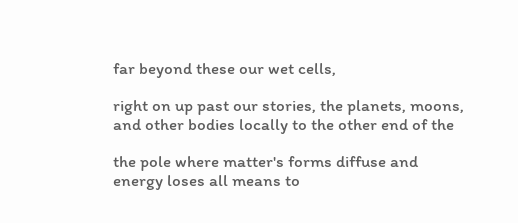far beyond these our wet cells,

right on up past our stories, the planets, moons,
and other bodies locally to the other end of the

the pole where matter's forms diffuse and
energy loses all means to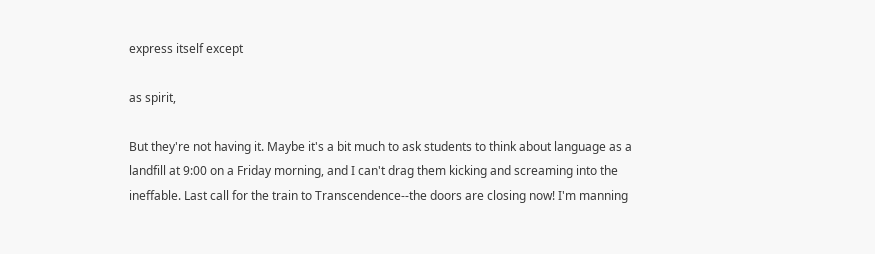express itself except

as spirit,

But they're not having it. Maybe it's a bit much to ask students to think about language as a landfill at 9:00 on a Friday morning, and I can't drag them kicking and screaming into the ineffable. Last call for the train to Transcendence--the doors are closing now! I'm manning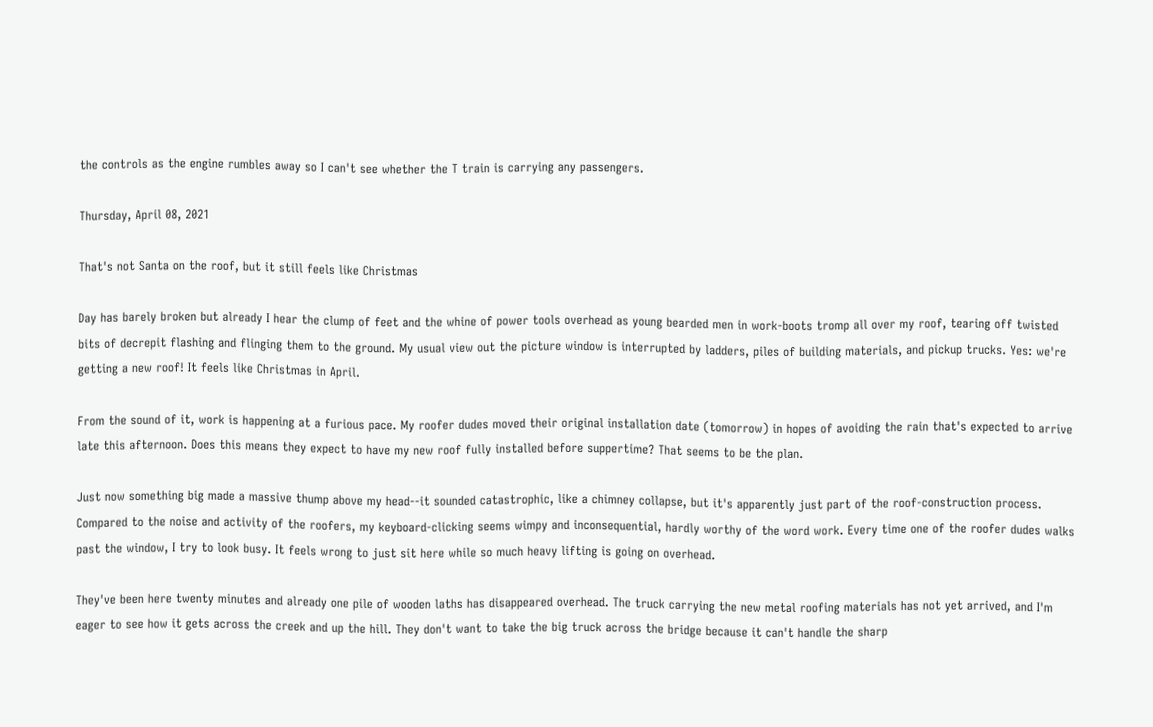the controls as the engine rumbles away so I can't see whether the T train is carrying any passengers.

Thursday, April 08, 2021

That's not Santa on the roof, but it still feels like Christmas

Day has barely broken but already I hear the clump of feet and the whine of power tools overhead as young bearded men in work-boots tromp all over my roof, tearing off twisted bits of decrepit flashing and flinging them to the ground. My usual view out the picture window is interrupted by ladders, piles of building materials, and pickup trucks. Yes: we're getting a new roof! It feels like Christmas in April.

From the sound of it, work is happening at a furious pace. My roofer dudes moved their original installation date (tomorrow) in hopes of avoiding the rain that's expected to arrive late this afternoon. Does this means they expect to have my new roof fully installed before suppertime? That seems to be the plan.

Just now something big made a massive thump above my head--it sounded catastrophic, like a chimney collapse, but it's apparently just part of the roof-construction process. Compared to the noise and activity of the roofers, my keyboard-clicking seems wimpy and inconsequential, hardly worthy of the word work. Every time one of the roofer dudes walks past the window, I try to look busy. It feels wrong to just sit here while so much heavy lifting is going on overhead.

They've been here twenty minutes and already one pile of wooden laths has disappeared overhead. The truck carrying the new metal roofing materials has not yet arrived, and I'm eager to see how it gets across the creek and up the hill. They don't want to take the big truck across the bridge because it can't handle the sharp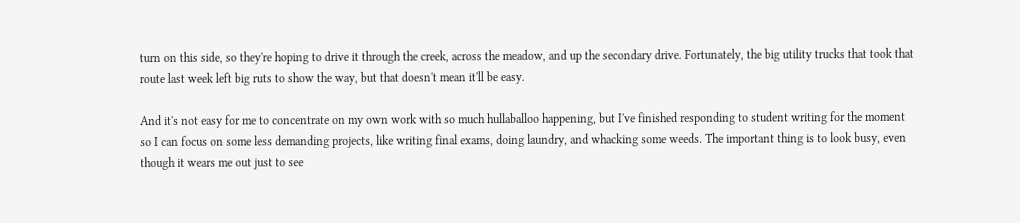turn on this side, so they're hoping to drive it through the creek, across the meadow, and up the secondary drive. Fortunately, the big utility trucks that took that route last week left big ruts to show the way, but that doesn't mean it'll be easy.

And it's not easy for me to concentrate on my own work with so much hullaballoo happening, but I've finished responding to student writing for the moment so I can focus on some less demanding projects, like writing final exams, doing laundry, and whacking some weeds. The important thing is to look busy, even though it wears me out just to see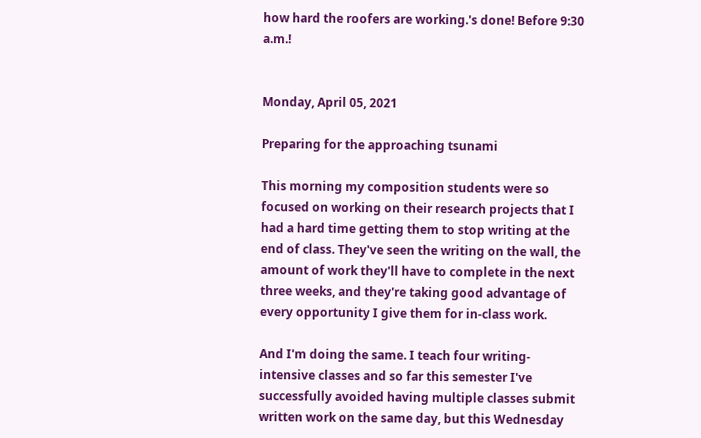how hard the roofers are working.'s done! Before 9:30 a.m.!


Monday, April 05, 2021

Preparing for the approaching tsunami

This morning my composition students were so focused on working on their research projects that I had a hard time getting them to stop writing at the end of class. They've seen the writing on the wall, the amount of work they'll have to complete in the next three weeks, and they're taking good advantage of every opportunity I give them for in-class work.

And I'm doing the same. I teach four writing-intensive classes and so far this semester I've successfully avoided having multiple classes submit written work on the same day, but this Wednesday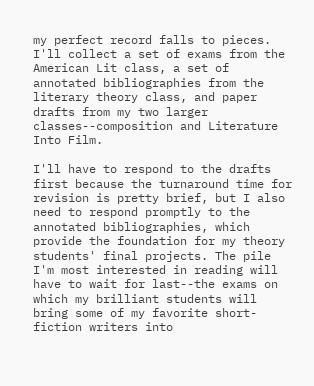my perfect record falls to pieces. I'll collect a set of exams from the American Lit class, a set of annotated bibliographies from the literary theory class, and paper drafts from my two larger classes--composition and Literature Into Film.

I'll have to respond to the drafts first because the turnaround time for revision is pretty brief, but I also need to respond promptly to the annotated bibliographies, which provide the foundation for my theory students' final projects. The pile I'm most interested in reading will have to wait for last--the exams on which my brilliant students will bring some of my favorite short-fiction writers into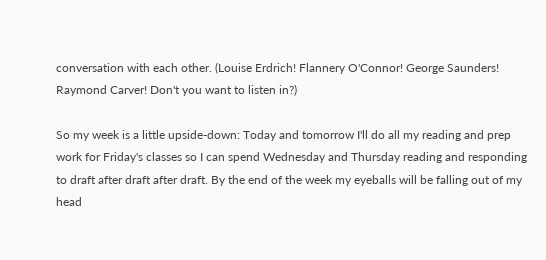conversation with each other. (Louise Erdrich! Flannery O'Connor! George Saunders! Raymond Carver! Don't you want to listen in?)

So my week is a little upside-down: Today and tomorrow I'll do all my reading and prep work for Friday's classes so I can spend Wednesday and Thursday reading and responding to draft after draft after draft. By the end of the week my eyeballs will be falling out of my head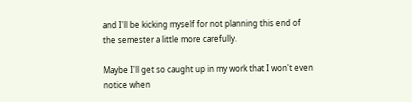and I'll be kicking myself for not planning this end of the semester a little more carefully.

Maybe I'll get so caught up in my work that I won't even notice when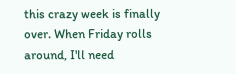this crazy week is finally over. When Friday rolls around, I'll need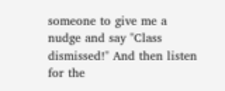someone to give me a nudge and say "Class dismissed!" And then listen for the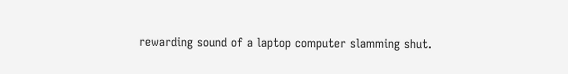rewarding sound of a laptop computer slamming shut.